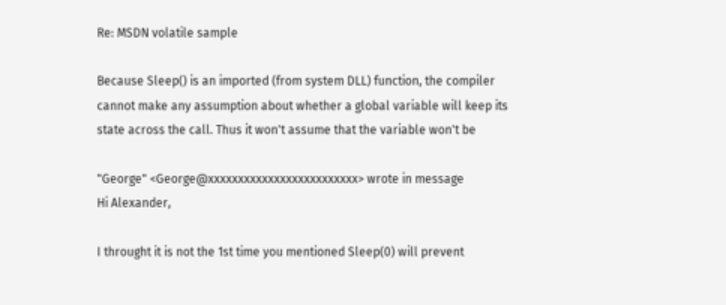Re: MSDN volatile sample

Because Sleep() is an imported (from system DLL) function, the compiler
cannot make any assumption about whether a global variable will keep its
state across the call. Thus it won't assume that the variable won't be

"George" <George@xxxxxxxxxxxxxxxxxxxxxxxxx> wrote in message
Hi Alexander,

I throught it is not the 1st time you mentioned Sleep(0) will prevent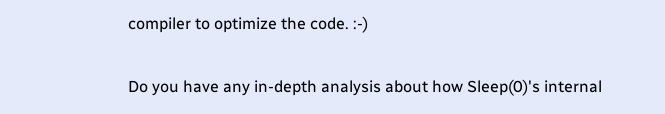compiler to optimize the code. :-)

Do you have any in-depth analysis about how Sleep(0)'s internal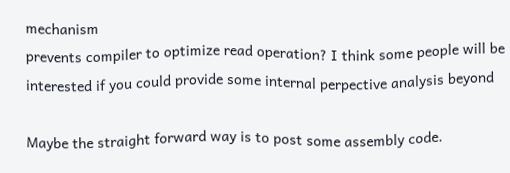mechanism
prevents compiler to optimize read operation? I think some people will be
interested if you could provide some internal perpective analysis beyond

Maybe the straight forward way is to post some assembly code.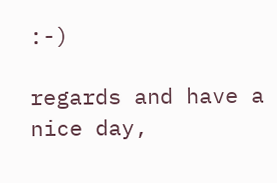:-)

regards and have a nice day,